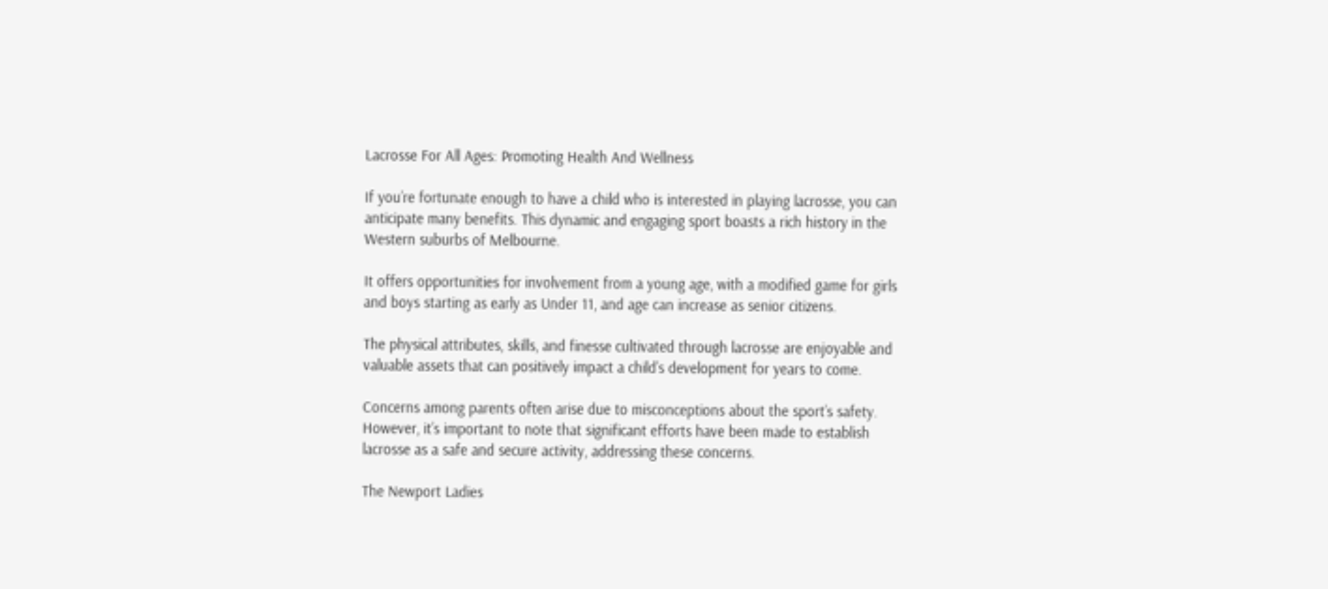Lacrosse For All Ages: Promoting Health And Wellness

If you’re fortunate enough to have a child who is interested in playing lacrosse, you can anticipate many benefits. This dynamic and engaging sport boasts a rich history in the Western suburbs of Melbourne.

It offers opportunities for involvement from a young age, with a modified game for girls and boys starting as early as Under 11, and age can increase as senior citizens.

The physical attributes, skills, and finesse cultivated through lacrosse are enjoyable and valuable assets that can positively impact a child’s development for years to come.

Concerns among parents often arise due to misconceptions about the sport’s safety. However, it’s important to note that significant efforts have been made to establish lacrosse as a safe and secure activity, addressing these concerns.

The Newport Ladies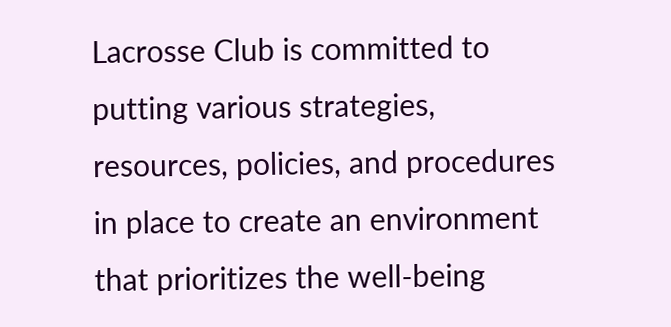Lacrosse Club is committed to putting various strategies, resources, policies, and procedures in place to create an environment that prioritizes the well-being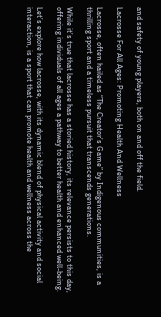and safety of young players, both on and off the field.

Lacrosse For All Ages: Promoting Health And Wellness

Lacrosse, often hailed as “The Creator’s Game” by Indigenous communities, is a thrilling sport and a timeless pursuit that transcends generations.

While it’s true that lacrosse has a storied history, its relevance persists to this day, offering individuals of all ages a pathway to better health and enhanced well-being.

Let’s explore how lacrosse, with its dynamic blend of physical activity and social interaction, is a sport that can promote health and wellness across the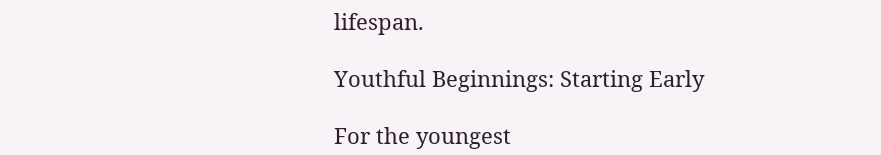lifespan.

Youthful Beginnings: Starting Early

For the youngest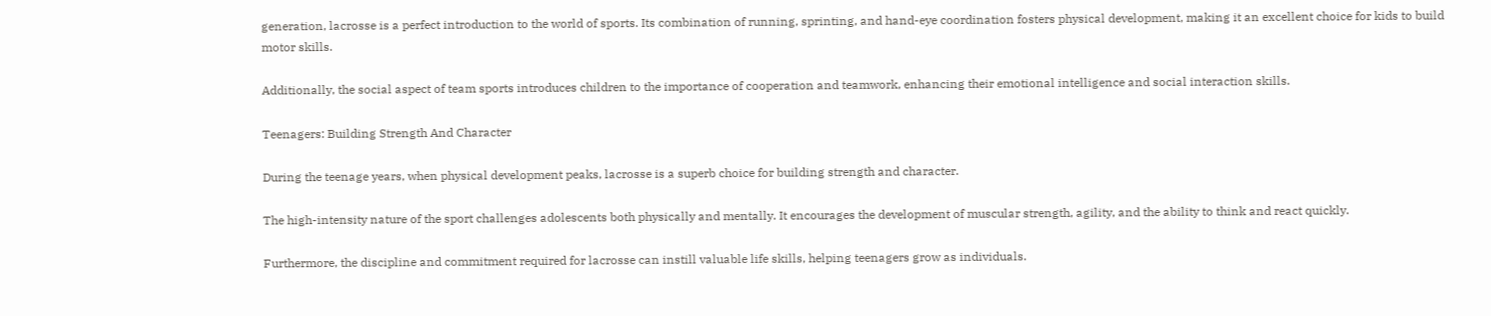generation, lacrosse is a perfect introduction to the world of sports. Its combination of running, sprinting, and hand-eye coordination fosters physical development, making it an excellent choice for kids to build motor skills.

Additionally, the social aspect of team sports introduces children to the importance of cooperation and teamwork, enhancing their emotional intelligence and social interaction skills.

Teenagers: Building Strength And Character

During the teenage years, when physical development peaks, lacrosse is a superb choice for building strength and character.

The high-intensity nature of the sport challenges adolescents both physically and mentally. It encourages the development of muscular strength, agility, and the ability to think and react quickly.

Furthermore, the discipline and commitment required for lacrosse can instill valuable life skills, helping teenagers grow as individuals.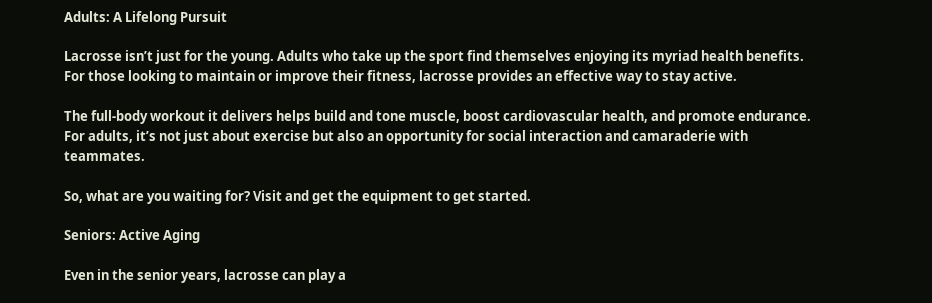Adults: A Lifelong Pursuit

Lacrosse isn’t just for the young. Adults who take up the sport find themselves enjoying its myriad health benefits. For those looking to maintain or improve their fitness, lacrosse provides an effective way to stay active.

The full-body workout it delivers helps build and tone muscle, boost cardiovascular health, and promote endurance. For adults, it’s not just about exercise but also an opportunity for social interaction and camaraderie with teammates.

So, what are you waiting for? Visit and get the equipment to get started.

Seniors: Active Aging

Even in the senior years, lacrosse can play a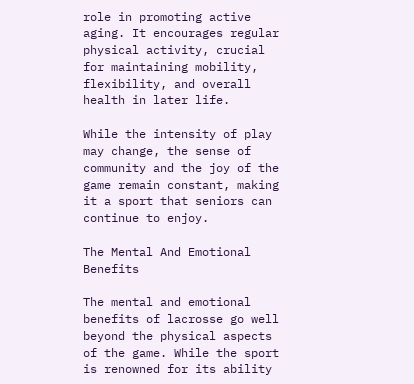role in promoting active aging. It encourages regular physical activity, crucial for maintaining mobility, flexibility, and overall health in later life.

While the intensity of play may change, the sense of community and the joy of the game remain constant, making it a sport that seniors can continue to enjoy.

The Mental And Emotional Benefits

The mental and emotional benefits of lacrosse go well beyond the physical aspects of the game. While the sport is renowned for its ability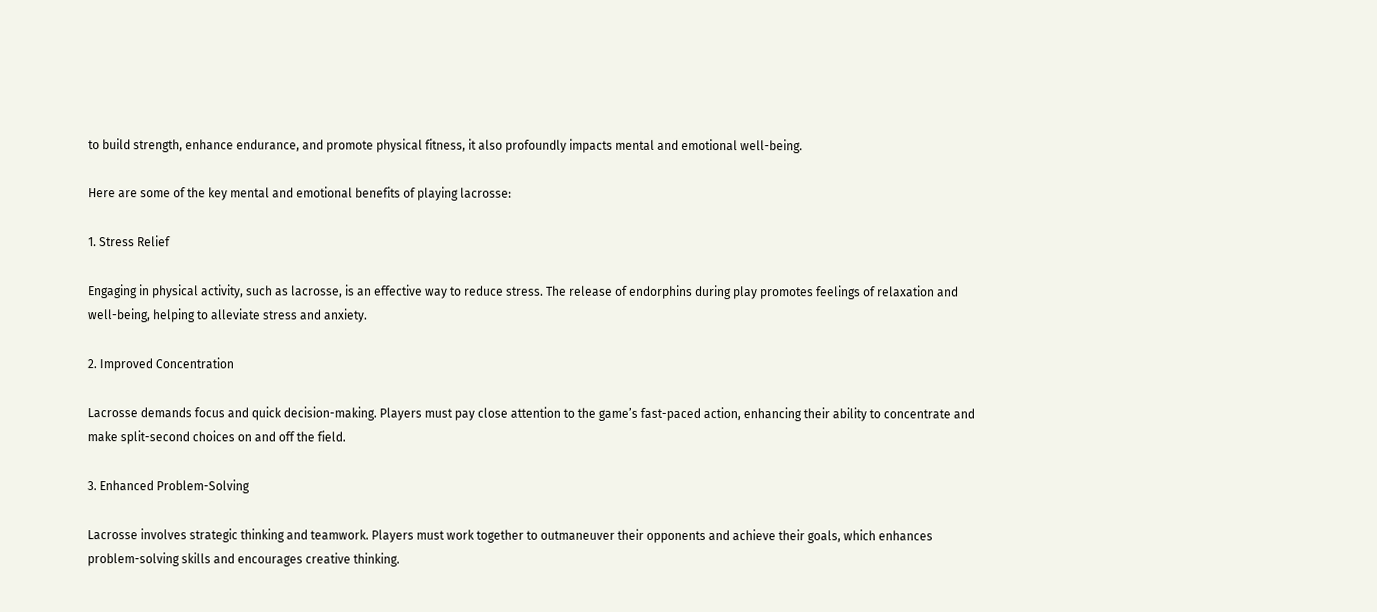to build strength, enhance endurance, and promote physical fitness, it also profoundly impacts mental and emotional well-being.

Here are some of the key mental and emotional benefits of playing lacrosse:

1. Stress Relief

Engaging in physical activity, such as lacrosse, is an effective way to reduce stress. The release of endorphins during play promotes feelings of relaxation and well-being, helping to alleviate stress and anxiety.

2. Improved Concentration

Lacrosse demands focus and quick decision-making. Players must pay close attention to the game’s fast-paced action, enhancing their ability to concentrate and make split-second choices on and off the field.

3. Enhanced Problem-Solving

Lacrosse involves strategic thinking and teamwork. Players must work together to outmaneuver their opponents and achieve their goals, which enhances problem-solving skills and encourages creative thinking.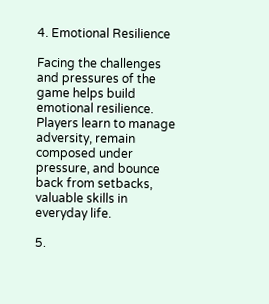4. Emotional Resilience

Facing the challenges and pressures of the game helps build emotional resilience. Players learn to manage adversity, remain composed under pressure, and bounce back from setbacks, valuable skills in everyday life.

5.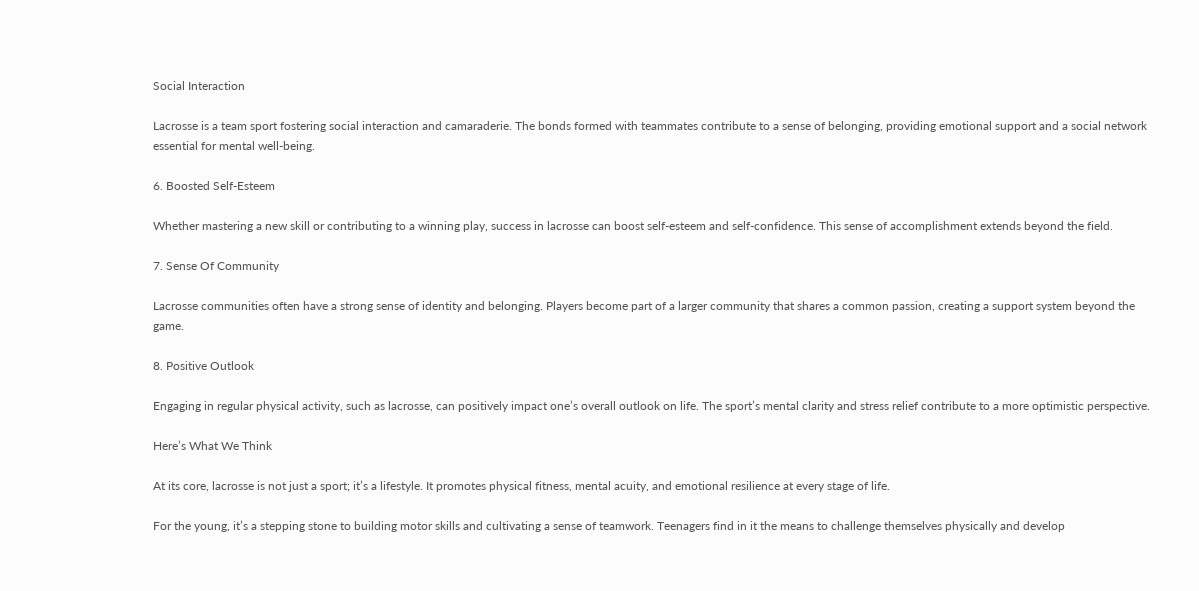Social Interaction

Lacrosse is a team sport fostering social interaction and camaraderie. The bonds formed with teammates contribute to a sense of belonging, providing emotional support and a social network essential for mental well-being.

6. Boosted Self-Esteem

Whether mastering a new skill or contributing to a winning play, success in lacrosse can boost self-esteem and self-confidence. This sense of accomplishment extends beyond the field.

7. Sense Of Community

Lacrosse communities often have a strong sense of identity and belonging. Players become part of a larger community that shares a common passion, creating a support system beyond the game.

8. Positive Outlook

Engaging in regular physical activity, such as lacrosse, can positively impact one’s overall outlook on life. The sport’s mental clarity and stress relief contribute to a more optimistic perspective.

Here’s What We Think

At its core, lacrosse is not just a sport; it’s a lifestyle. It promotes physical fitness, mental acuity, and emotional resilience at every stage of life.

For the young, it’s a stepping stone to building motor skills and cultivating a sense of teamwork. Teenagers find in it the means to challenge themselves physically and develop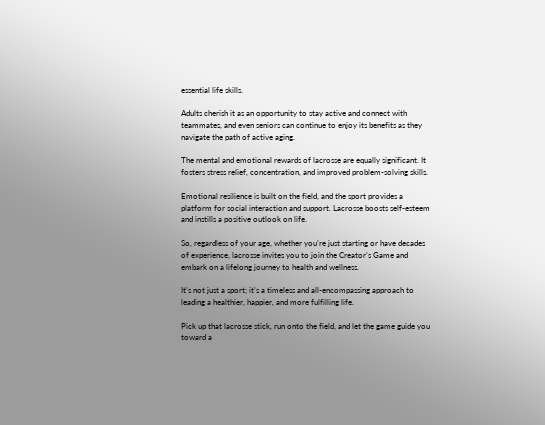essential life skills.

Adults cherish it as an opportunity to stay active and connect with teammates, and even seniors can continue to enjoy its benefits as they navigate the path of active aging.

The mental and emotional rewards of lacrosse are equally significant. It fosters stress relief, concentration, and improved problem-solving skills.

Emotional resilience is built on the field, and the sport provides a platform for social interaction and support. Lacrosse boosts self-esteem and instills a positive outlook on life.

So, regardless of your age, whether you’re just starting or have decades of experience, lacrosse invites you to join the Creator’s Game and embark on a lifelong journey to health and wellness.

It’s not just a sport; it’s a timeless and all-encompassing approach to leading a healthier, happier, and more fulfilling life.

Pick up that lacrosse stick, run onto the field, and let the game guide you toward a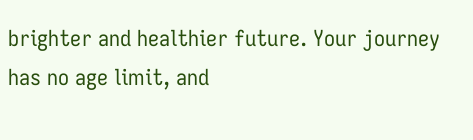brighter and healthier future. Your journey has no age limit, and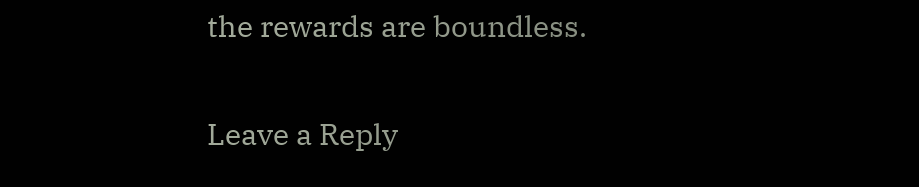the rewards are boundless.

Leave a Reply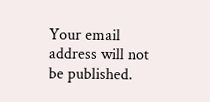Your email address will not be published.